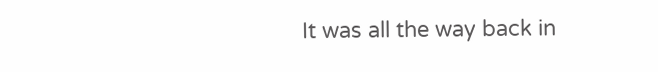It was all the way back in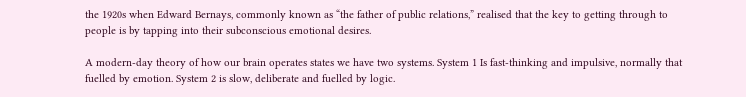the 1920s when Edward Bernays, commonly known as “the father of public relations,” realised that the key to getting through to people is by tapping into their subconscious emotional desires.

A modern-day theory of how our brain operates states we have two systems. System 1 Is fast-thinking and impulsive, normally that fuelled by emotion. System 2 is slow, deliberate and fuelled by logic.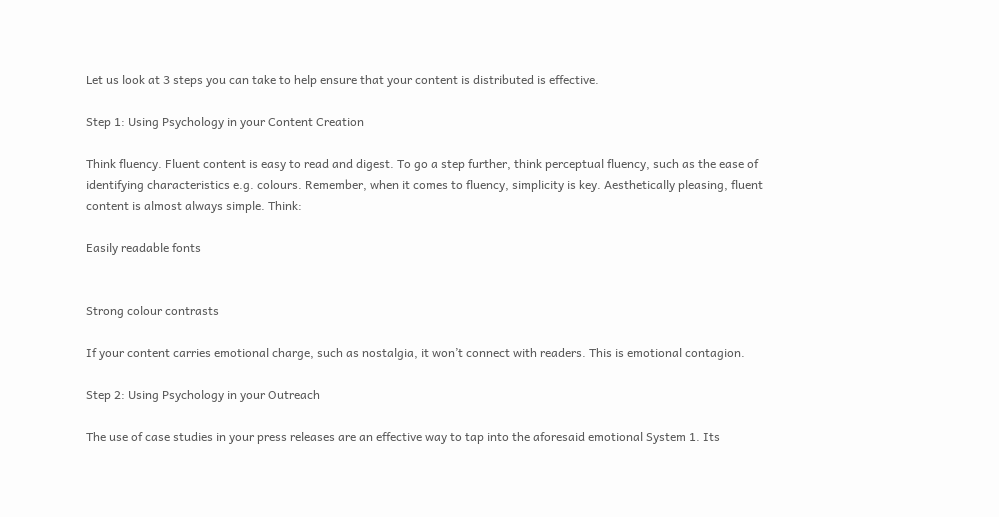Let us look at 3 steps you can take to help ensure that your content is distributed is effective.

Step 1: Using Psychology in your Content Creation

Think fluency. Fluent content is easy to read and digest. To go a step further, think perceptual fluency, such as the ease of identifying characteristics e.g. colours. Remember, when it comes to fluency, simplicity is key. Aesthetically pleasing, fluent content is almost always simple. Think:

Easily readable fonts


Strong colour contrasts

If your content carries emotional charge, such as nostalgia, it won’t connect with readers. This is emotional contagion.

Step 2: Using Psychology in your Outreach

The use of case studies in your press releases are an effective way to tap into the aforesaid emotional System 1. Its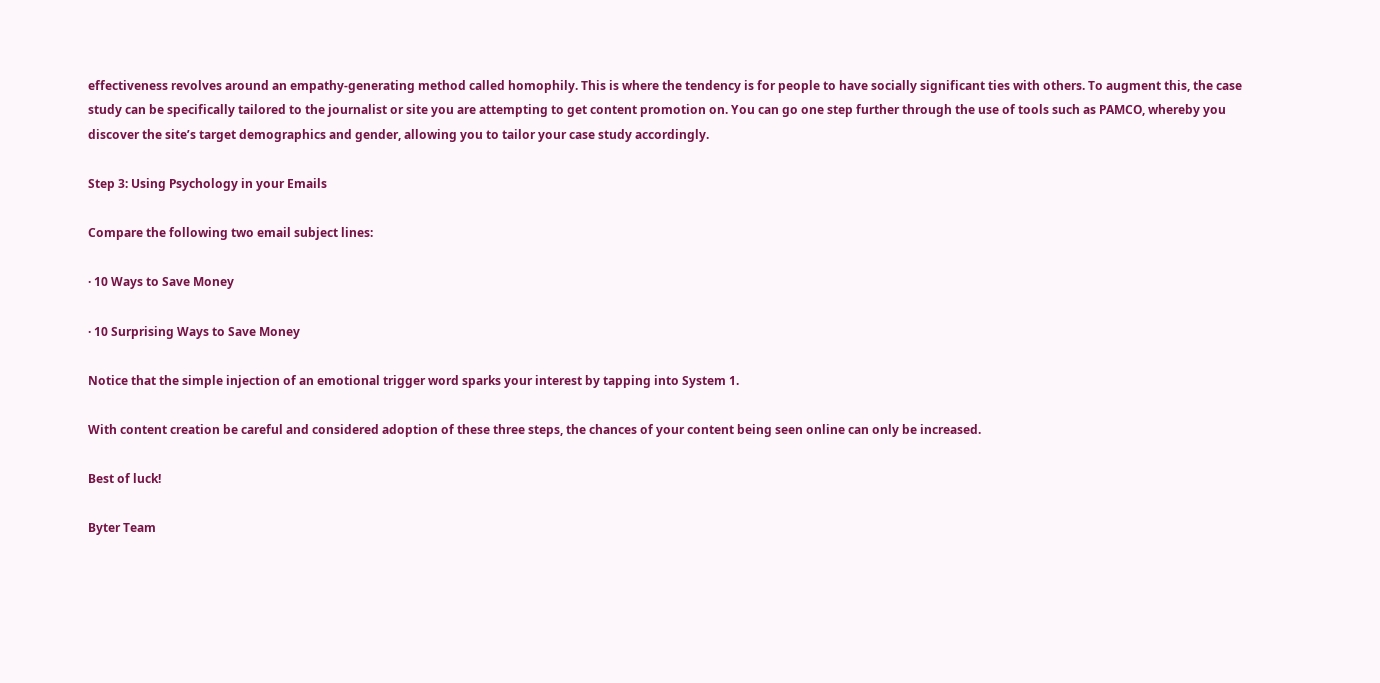effectiveness revolves around an empathy-generating method called homophily. This is where the tendency is for people to have socially significant ties with others. To augment this, the case study can be specifically tailored to the journalist or site you are attempting to get content promotion on. You can go one step further through the use of tools such as PAMCO, whereby you discover the site’s target demographics and gender, allowing you to tailor your case study accordingly.

Step 3: Using Psychology in your Emails

Compare the following two email subject lines:

· 10 Ways to Save Money

· 10 Surprising Ways to Save Money

Notice that the simple injection of an emotional trigger word sparks your interest by tapping into System 1.

With content creation be careful and considered adoption of these three steps, the chances of your content being seen online can only be increased.

Best of luck!

Byter Team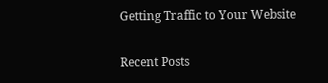Getting Traffic to Your Website

Recent Posts